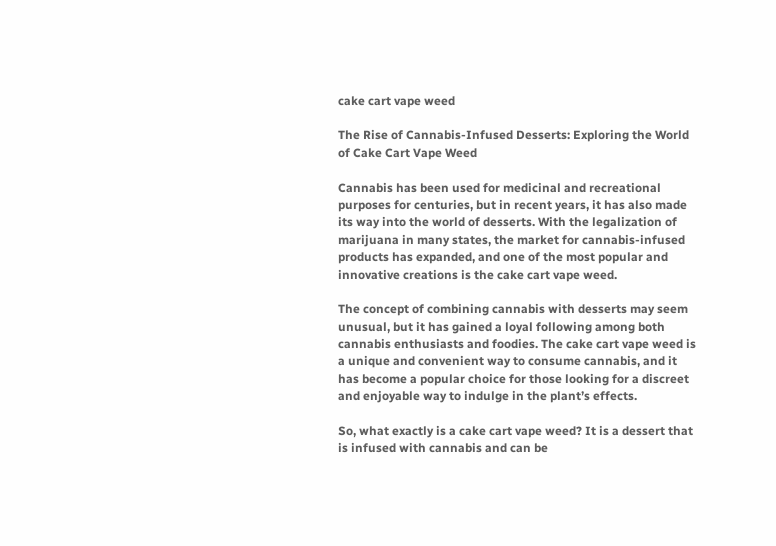cake cart vape weed

The Rise of Cannabis-Infused Desserts: Exploring the World of Cake Cart Vape Weed

Cannabis has been used for medicinal and recreational purposes for centuries, but in recent years, it has also made its way into the world of desserts. With the legalization of marijuana in many states, the market for cannabis-infused products has expanded, and one of the most popular and innovative creations is the cake cart vape weed.

The concept of combining cannabis with desserts may seem unusual, but it has gained a loyal following among both cannabis enthusiasts and foodies. The cake cart vape weed is a unique and convenient way to consume cannabis, and it has become a popular choice for those looking for a discreet and enjoyable way to indulge in the plant’s effects.

So, what exactly is a cake cart vape weed? It is a dessert that is infused with cannabis and can be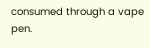consumed through a vape pen.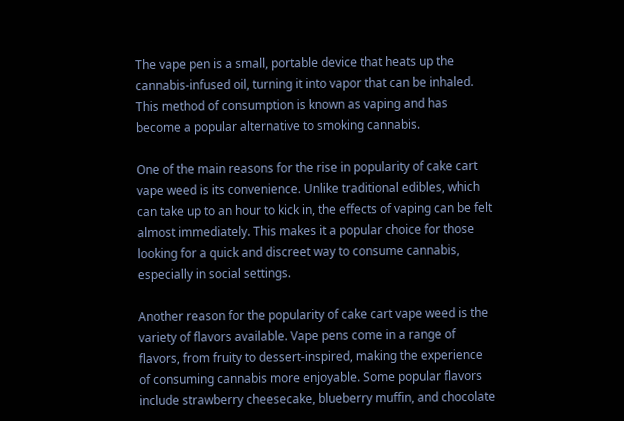The vape pen is a small, portable device that heats up the cannabis-infused oil, turning it into vapor that can be inhaled. This method of consumption is known as vaping and has become a popular alternative to smoking cannabis.

One of the main reasons for the rise in popularity of cake cart vape weed is its convenience. Unlike traditional edibles, which can take up to an hour to kick in, the effects of vaping can be felt almost immediately. This makes it a popular choice for those looking for a quick and discreet way to consume cannabis, especially in social settings.

Another reason for the popularity of cake cart vape weed is the variety of flavors available. Vape pens come in a range of flavors, from fruity to dessert-inspired, making the experience of consuming cannabis more enjoyable. Some popular flavors include strawberry cheesecake, blueberry muffin, and chocolate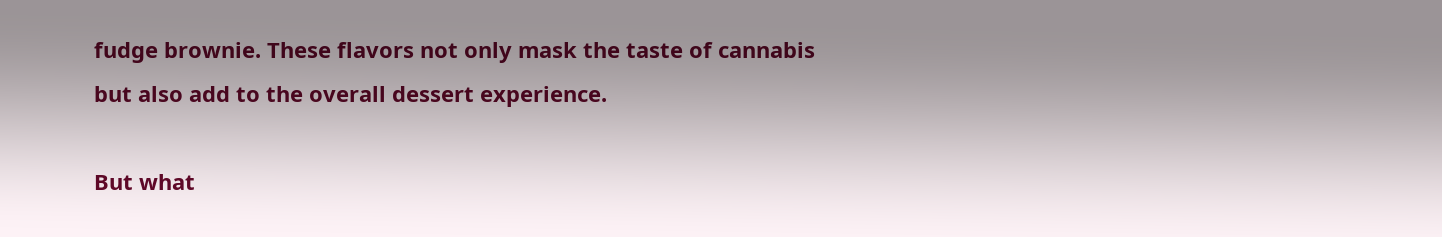fudge brownie. These flavors not only mask the taste of cannabis but also add to the overall dessert experience.

But what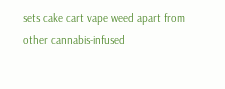sets cake cart vape weed apart from other cannabis-infused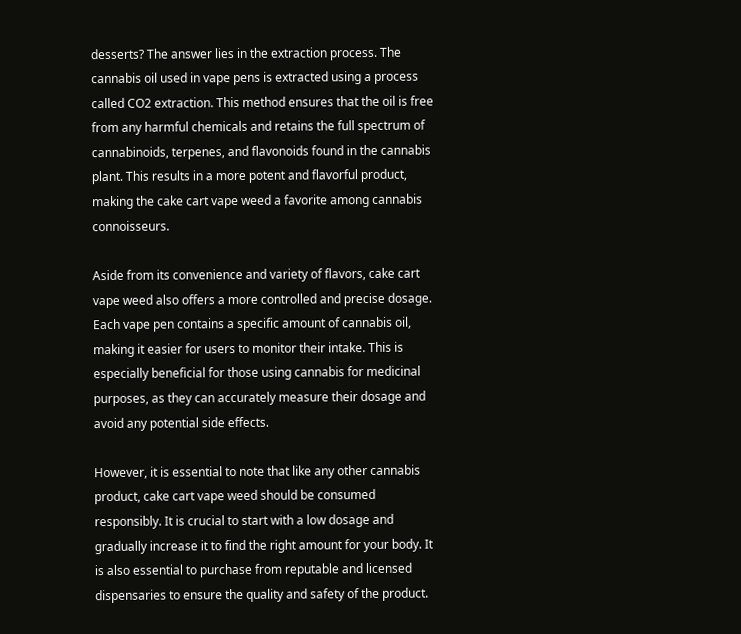desserts? The answer lies in the extraction process. The cannabis oil used in vape pens is extracted using a process called CO2 extraction. This method ensures that the oil is free from any harmful chemicals and retains the full spectrum of cannabinoids, terpenes, and flavonoids found in the cannabis plant. This results in a more potent and flavorful product, making the cake cart vape weed a favorite among cannabis connoisseurs.

Aside from its convenience and variety of flavors, cake cart vape weed also offers a more controlled and precise dosage. Each vape pen contains a specific amount of cannabis oil, making it easier for users to monitor their intake. This is especially beneficial for those using cannabis for medicinal purposes, as they can accurately measure their dosage and avoid any potential side effects.

However, it is essential to note that like any other cannabis product, cake cart vape weed should be consumed responsibly. It is crucial to start with a low dosage and gradually increase it to find the right amount for your body. It is also essential to purchase from reputable and licensed dispensaries to ensure the quality and safety of the product.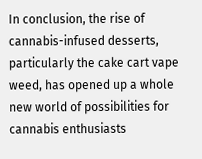In conclusion, the rise of cannabis-infused desserts, particularly the cake cart vape weed, has opened up a whole new world of possibilities for cannabis enthusiasts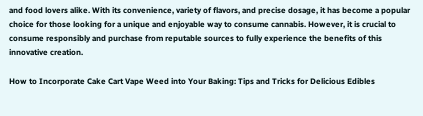and food lovers alike. With its convenience, variety of flavors, and precise dosage, it has become a popular choice for those looking for a unique and enjoyable way to consume cannabis. However, it is crucial to consume responsibly and purchase from reputable sources to fully experience the benefits of this innovative creation.

How to Incorporate Cake Cart Vape Weed into Your Baking: Tips and Tricks for Delicious Edibles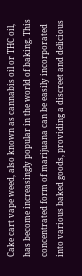Cake cart vape weed, also known as cannabis oil or THC oil, has become increasingly popular in the world of baking. This concentrated form of marijuana can be easily incorporated into various baked goods, providing a discreet and delicious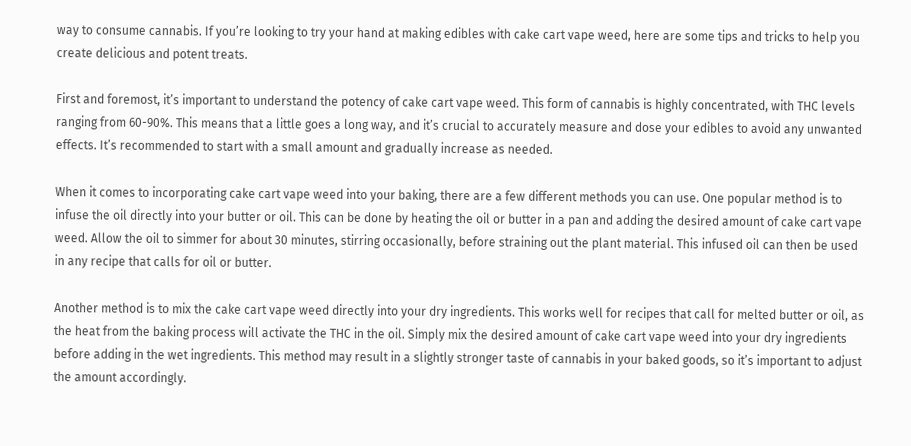way to consume cannabis. If you’re looking to try your hand at making edibles with cake cart vape weed, here are some tips and tricks to help you create delicious and potent treats.

First and foremost, it’s important to understand the potency of cake cart vape weed. This form of cannabis is highly concentrated, with THC levels ranging from 60-90%. This means that a little goes a long way, and it’s crucial to accurately measure and dose your edibles to avoid any unwanted effects. It’s recommended to start with a small amount and gradually increase as needed.

When it comes to incorporating cake cart vape weed into your baking, there are a few different methods you can use. One popular method is to infuse the oil directly into your butter or oil. This can be done by heating the oil or butter in a pan and adding the desired amount of cake cart vape weed. Allow the oil to simmer for about 30 minutes, stirring occasionally, before straining out the plant material. This infused oil can then be used in any recipe that calls for oil or butter.

Another method is to mix the cake cart vape weed directly into your dry ingredients. This works well for recipes that call for melted butter or oil, as the heat from the baking process will activate the THC in the oil. Simply mix the desired amount of cake cart vape weed into your dry ingredients before adding in the wet ingredients. This method may result in a slightly stronger taste of cannabis in your baked goods, so it’s important to adjust the amount accordingly.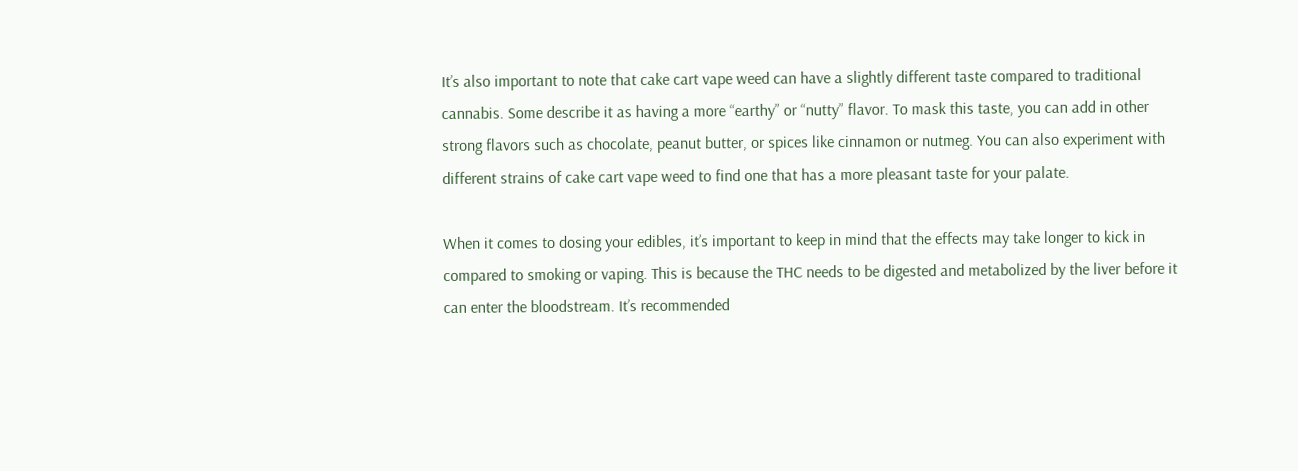It’s also important to note that cake cart vape weed can have a slightly different taste compared to traditional cannabis. Some describe it as having a more “earthy” or “nutty” flavor. To mask this taste, you can add in other strong flavors such as chocolate, peanut butter, or spices like cinnamon or nutmeg. You can also experiment with different strains of cake cart vape weed to find one that has a more pleasant taste for your palate.

When it comes to dosing your edibles, it’s important to keep in mind that the effects may take longer to kick in compared to smoking or vaping. This is because the THC needs to be digested and metabolized by the liver before it can enter the bloodstream. It’s recommended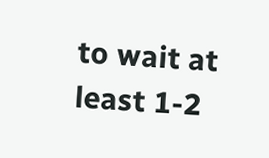to wait at least 1-2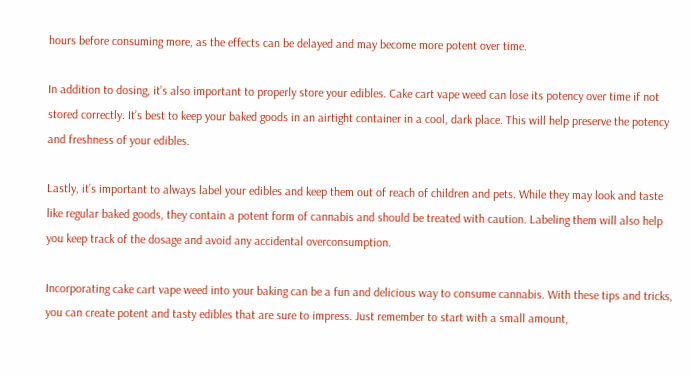hours before consuming more, as the effects can be delayed and may become more potent over time.

In addition to dosing, it’s also important to properly store your edibles. Cake cart vape weed can lose its potency over time if not stored correctly. It’s best to keep your baked goods in an airtight container in a cool, dark place. This will help preserve the potency and freshness of your edibles.

Lastly, it’s important to always label your edibles and keep them out of reach of children and pets. While they may look and taste like regular baked goods, they contain a potent form of cannabis and should be treated with caution. Labeling them will also help you keep track of the dosage and avoid any accidental overconsumption.

Incorporating cake cart vape weed into your baking can be a fun and delicious way to consume cannabis. With these tips and tricks, you can create potent and tasty edibles that are sure to impress. Just remember to start with a small amount,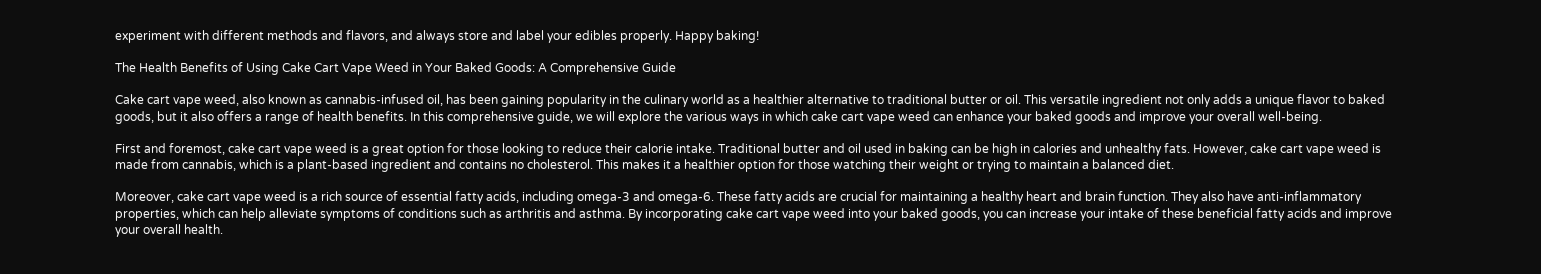experiment with different methods and flavors, and always store and label your edibles properly. Happy baking!

The Health Benefits of Using Cake Cart Vape Weed in Your Baked Goods: A Comprehensive Guide

Cake cart vape weed, also known as cannabis-infused oil, has been gaining popularity in the culinary world as a healthier alternative to traditional butter or oil. This versatile ingredient not only adds a unique flavor to baked goods, but it also offers a range of health benefits. In this comprehensive guide, we will explore the various ways in which cake cart vape weed can enhance your baked goods and improve your overall well-being.

First and foremost, cake cart vape weed is a great option for those looking to reduce their calorie intake. Traditional butter and oil used in baking can be high in calories and unhealthy fats. However, cake cart vape weed is made from cannabis, which is a plant-based ingredient and contains no cholesterol. This makes it a healthier option for those watching their weight or trying to maintain a balanced diet.

Moreover, cake cart vape weed is a rich source of essential fatty acids, including omega-3 and omega-6. These fatty acids are crucial for maintaining a healthy heart and brain function. They also have anti-inflammatory properties, which can help alleviate symptoms of conditions such as arthritis and asthma. By incorporating cake cart vape weed into your baked goods, you can increase your intake of these beneficial fatty acids and improve your overall health.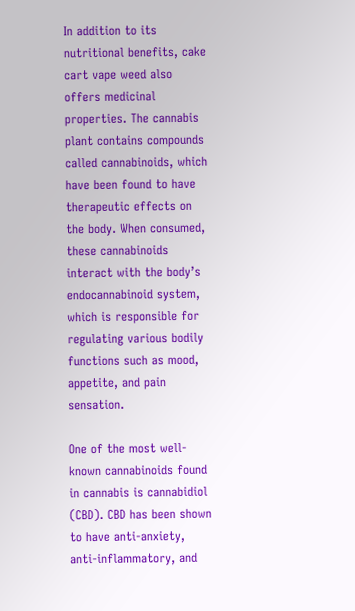In addition to its nutritional benefits, cake cart vape weed also offers medicinal properties. The cannabis plant contains compounds called cannabinoids, which have been found to have therapeutic effects on the body. When consumed, these cannabinoids interact with the body’s endocannabinoid system, which is responsible for regulating various bodily functions such as mood, appetite, and pain sensation.

One of the most well-known cannabinoids found in cannabis is cannabidiol (CBD). CBD has been shown to have anti-anxiety, anti-inflammatory, and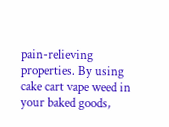pain-relieving properties. By using cake cart vape weed in your baked goods,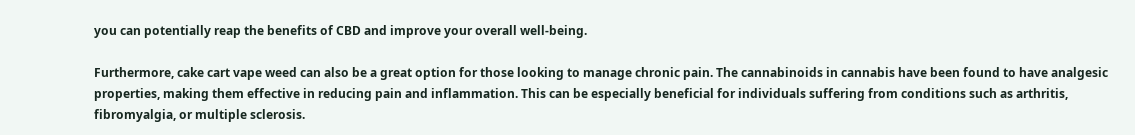you can potentially reap the benefits of CBD and improve your overall well-being.

Furthermore, cake cart vape weed can also be a great option for those looking to manage chronic pain. The cannabinoids in cannabis have been found to have analgesic properties, making them effective in reducing pain and inflammation. This can be especially beneficial for individuals suffering from conditions such as arthritis, fibromyalgia, or multiple sclerosis.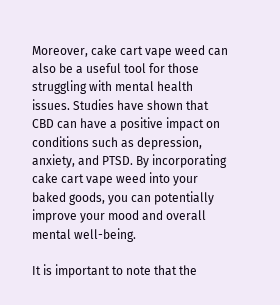Moreover, cake cart vape weed can also be a useful tool for those struggling with mental health issues. Studies have shown that CBD can have a positive impact on conditions such as depression, anxiety, and PTSD. By incorporating cake cart vape weed into your baked goods, you can potentially improve your mood and overall mental well-being.

It is important to note that the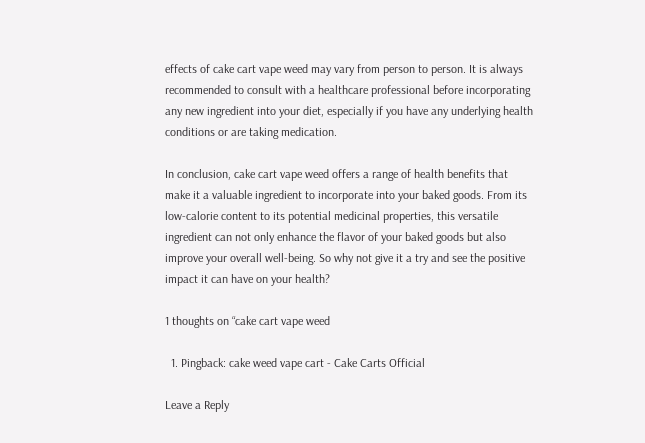effects of cake cart vape weed may vary from person to person. It is always recommended to consult with a healthcare professional before incorporating any new ingredient into your diet, especially if you have any underlying health conditions or are taking medication.

In conclusion, cake cart vape weed offers a range of health benefits that make it a valuable ingredient to incorporate into your baked goods. From its low-calorie content to its potential medicinal properties, this versatile ingredient can not only enhance the flavor of your baked goods but also improve your overall well-being. So why not give it a try and see the positive impact it can have on your health?

1 thoughts on “cake cart vape weed

  1. Pingback: cake weed vape cart - Cake Carts Official

Leave a Reply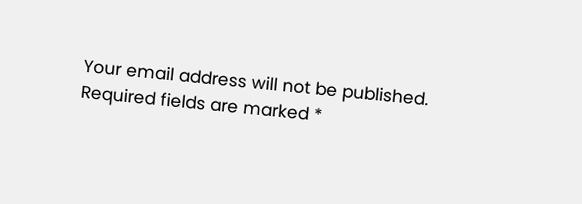Your email address will not be published. Required fields are marked *